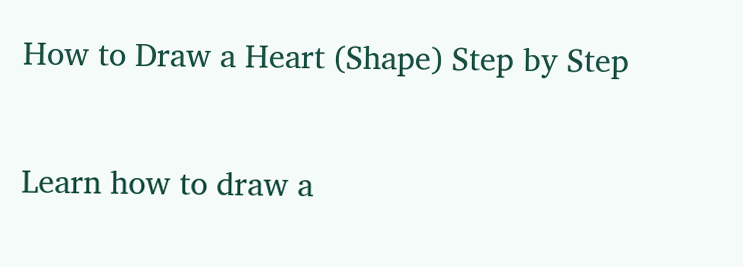How to Draw a Heart (Shape) Step by Step

Learn how to draw a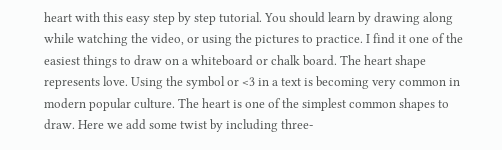heart with this easy step by step tutorial. You should learn by drawing along while watching the video, or using the pictures to practice. I find it one of the easiest things to draw on a whiteboard or chalk board. The heart shape represents love. Using the symbol or <3 in a text is becoming very common in modern popular culture. The heart is one of the simplest common shapes to draw. Here we add some twist by including three-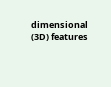dimensional (3D) features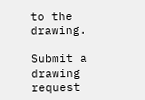to the drawing.

Submit a drawing request